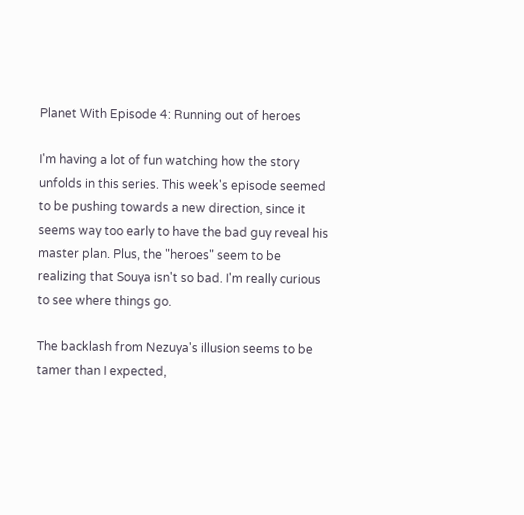Planet With Episode 4: Running out of heroes

I'm having a lot of fun watching how the story unfolds in this series. This week's episode seemed to be pushing towards a new direction, since it seems way too early to have the bad guy reveal his master plan. Plus, the "heroes" seem to be realizing that Souya isn't so bad. I'm really curious to see where things go.

The backlash from Nezuya's illusion seems to be tamer than I expected,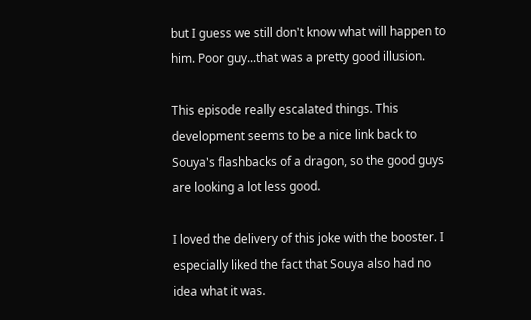but I guess we still don't know what will happen to him. Poor guy...that was a pretty good illusion.

This episode really escalated things. This development seems to be a nice link back to Souya's flashbacks of a dragon, so the good guys are looking a lot less good.

I loved the delivery of this joke with the booster. I especially liked the fact that Souya also had no idea what it was.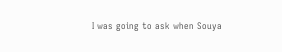I was going to ask when Souya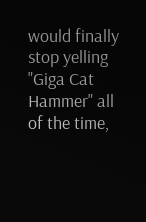would finally stop yelling "Giga Cat Hammer" all of the time,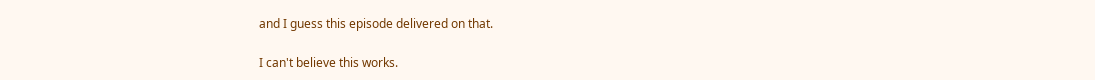and I guess this episode delivered on that.

I can't believe this works.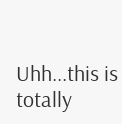Uhh...this is totally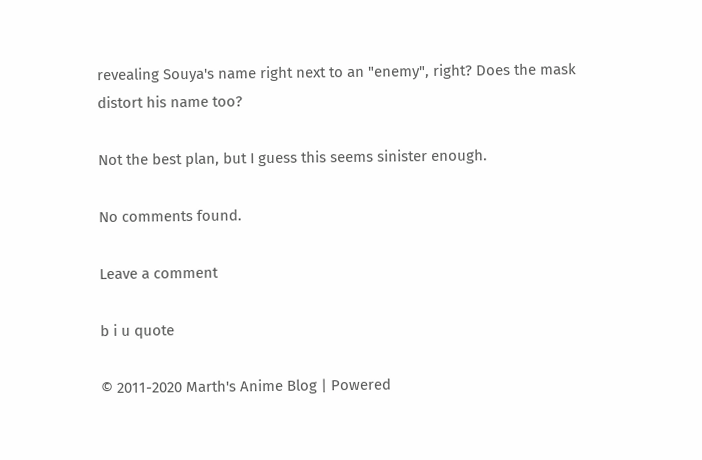revealing Souya's name right next to an "enemy", right? Does the mask distort his name too?

Not the best plan, but I guess this seems sinister enough.

No comments found.

Leave a comment

b i u quote

© 2011-2020 Marth's Anime Blog | Powered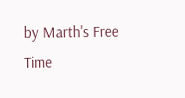by Marth's Free Time